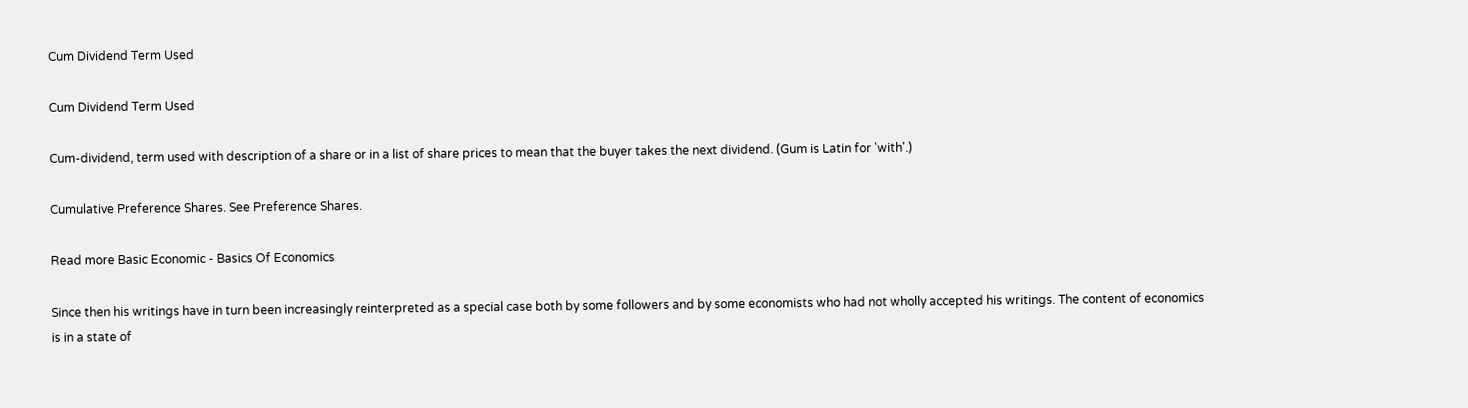Cum Dividend Term Used

Cum Dividend Term Used

Cum-dividend, term used with description of a share or in a list of share prices to mean that the buyer takes the next dividend. (Gum is Latin for 'with'.)

Cumulative Preference Shares. See Preference Shares.

Read more Basic Economic - Basics Of Economics

Since then his writings have in turn been increasingly reinterpreted as a special case both by some followers and by some economists who had not wholly accepted his writings. The content of economics is in a state of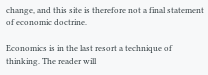change, and this site is therefore not a final statement of economic doctrine.

Economics is in the last resort a technique of thinking. The reader will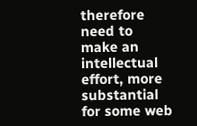therefore need to make an intellectual effort, more substantial for some web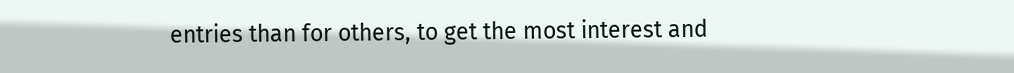entries than for others, to get the most interest and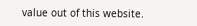value out of this website.